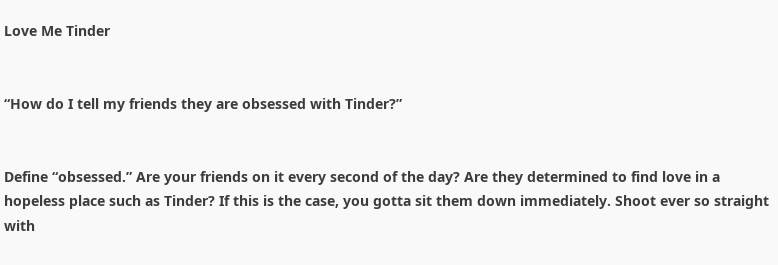Love Me Tinder


“How do I tell my friends they are obsessed with Tinder?”


Define “obsessed.” Are your friends on it every second of the day? Are they determined to find love in a hopeless place such as Tinder? If this is the case, you gotta sit them down immediately. Shoot ever so straight with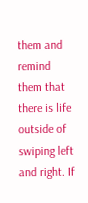them and remind them that there is life outside of swiping left and right. If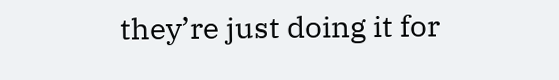they’re just doing it for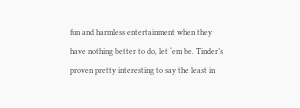fun and harmless entertainment when they have nothing better to do, let ‘em be. Tinder’s proven pretty interesting to say the least in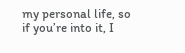my personal life, so if you’re into it, I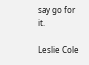say go for it.

Leslie Cole